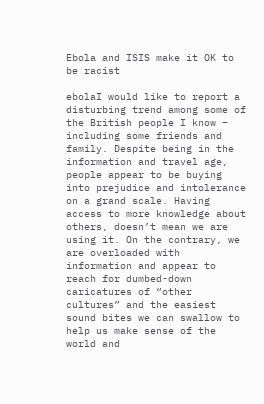Ebola and ISIS make it OK to be racist

ebolaI would like to report a disturbing trend among some of the British people I know – including some friends and family. Despite being in the information and travel age, people appear to be buying into prejudice and intolerance on a grand scale. Having access to more knowledge about others, doesn’t mean we are using it. On the contrary, we are overloaded with information and appear to reach for dumbed-down caricatures of “other cultures” and the easiest sound bites we can swallow to help us make sense of the world and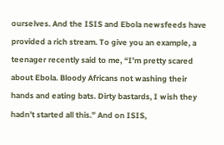ourselves. And the ISIS and Ebola newsfeeds have provided a rich stream. To give you an example, a teenager recently said to me, “I’m pretty scared about Ebola. Bloody Africans not washing their hands and eating bats. Dirty bastards, I wish they hadn’t started all this.” And on ISIS,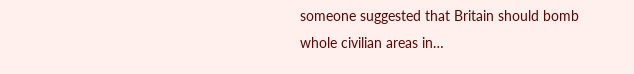someone suggested that Britain should bomb whole civilian areas in…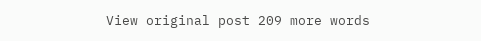View original post 209 more words